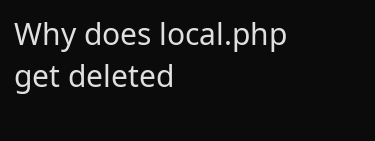Why does local.php get deleted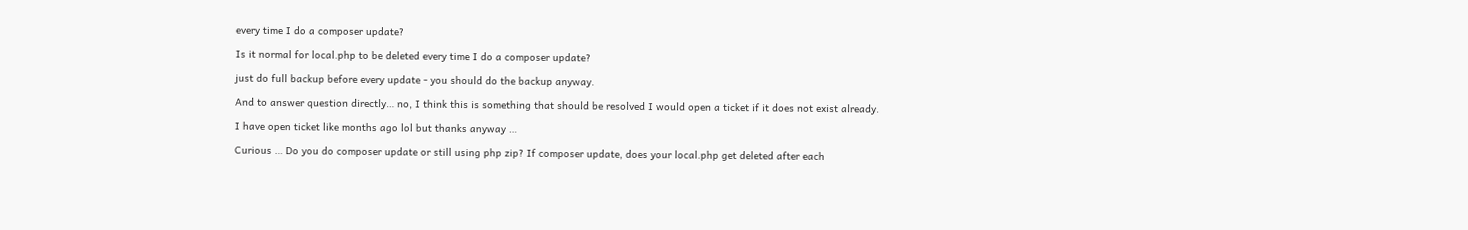every time I do a composer update?

Is it normal for local.php to be deleted every time I do a composer update?

just do full backup before every update - you should do the backup anyway.

And to answer question directly… no, I think this is something that should be resolved I would open a ticket if it does not exist already.

I have open ticket like months ago lol but thanks anyway …

Curious … Do you do composer update or still using php zip? If composer update, does your local.php get deleted after each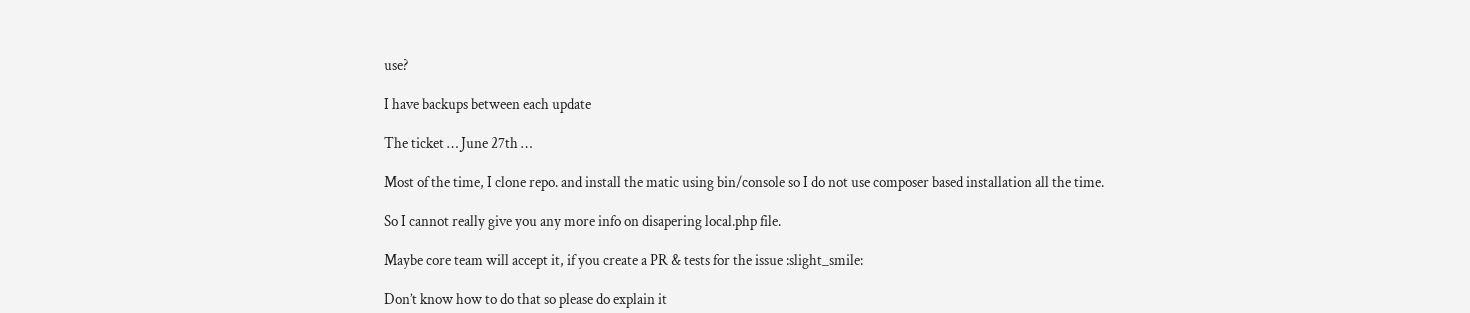use?

I have backups between each update

The ticket … June 27th …

Most of the time, I clone repo. and install the matic using bin/console so I do not use composer based installation all the time.

So I cannot really give you any more info on disapering local.php file.

Maybe core team will accept it, if you create a PR & tests for the issue :slight_smile:

Don’t know how to do that so please do explain it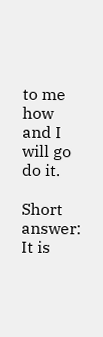to me how and I will go do it.

Short answer: It is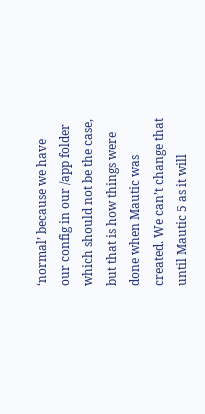‘normal’ because we have our config in our /app folder which should not be the case, but that is how things were done when Mautic was created. We can’t change that until Mautic 5 as it will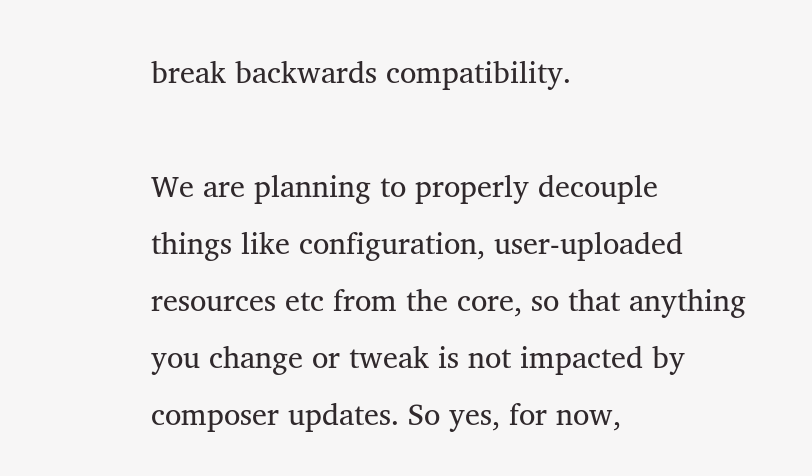break backwards compatibility.

We are planning to properly decouple things like configuration, user-uploaded resources etc from the core, so that anything you change or tweak is not impacted by composer updates. So yes, for now,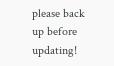please back up before updating!